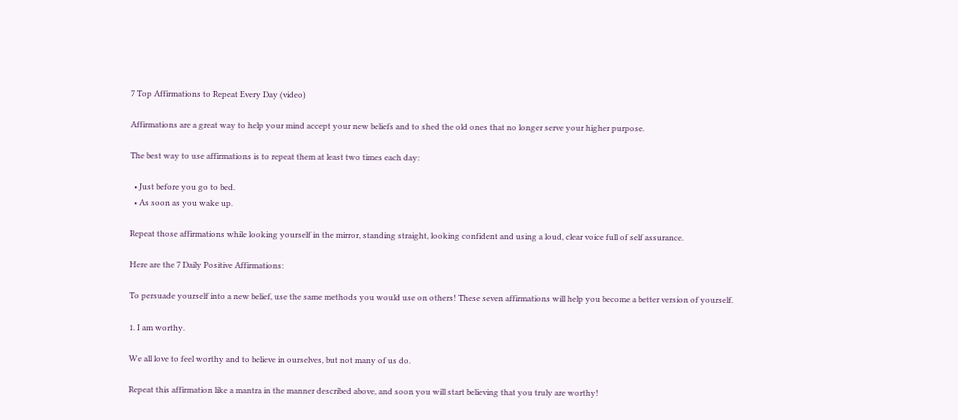7 Top Affirmations to Repeat Every Day (video)

Affirmations are a great way to help your mind accept your new beliefs and to shed the old ones that no longer serve your higher purpose.

The best way to use affirmations is to repeat them at least two times each day:

  • Just before you go to bed.
  • As soon as you wake up.

Repeat those affirmations while looking yourself in the mirror, standing straight, looking confident and using a loud, clear voice full of self assurance.

Here are the 7 Daily Positive Affirmations:

To persuade yourself into a new belief, use the same methods you would use on others! These seven affirmations will help you become a better version of yourself.

1. I am worthy.

We all love to feel worthy and to believe in ourselves, but not many of us do.

Repeat this affirmation like a mantra in the manner described above, and soon you will start believing that you truly are worthy!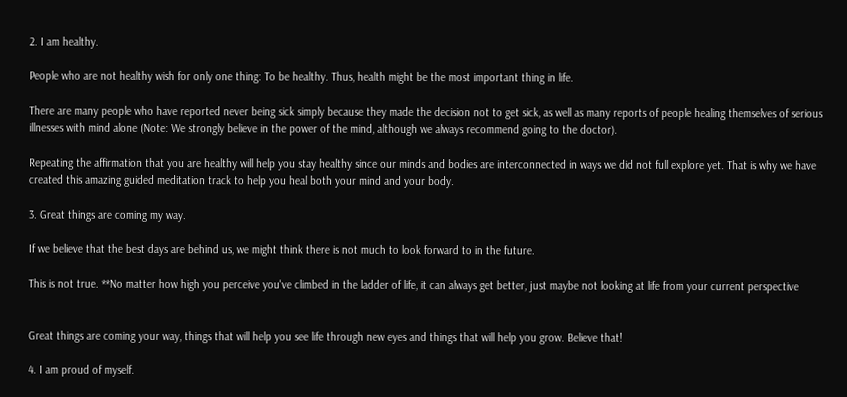2. I am healthy.

People who are not healthy wish for only one thing: To be healthy. Thus, health might be the most important thing in life.

There are many people who have reported never being sick simply because they made the decision not to get sick, as well as many reports of people healing themselves of serious illnesses with mind alone (Note: We strongly believe in the power of the mind, although we always recommend going to the doctor).

Repeating the affirmation that you are healthy will help you stay healthy since our minds and bodies are interconnected in ways we did not full explore yet. That is why we have created this amazing guided meditation track to help you heal both your mind and your body.

3. Great things are coming my way.

If we believe that the best days are behind us, we might think there is not much to look forward to in the future.

This is not true. **No matter how high you perceive you've climbed in the ladder of life, it can always get better, just maybe not looking at life from your current perspective


Great things are coming your way, things that will help you see life through new eyes and things that will help you grow. Believe that!

4. I am proud of myself.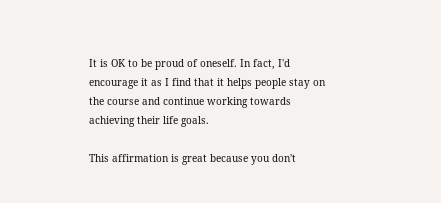It is OK to be proud of oneself. In fact, I'd encourage it as I find that it helps people stay on the course and continue working towards achieving their life goals.

This affirmation is great because you don't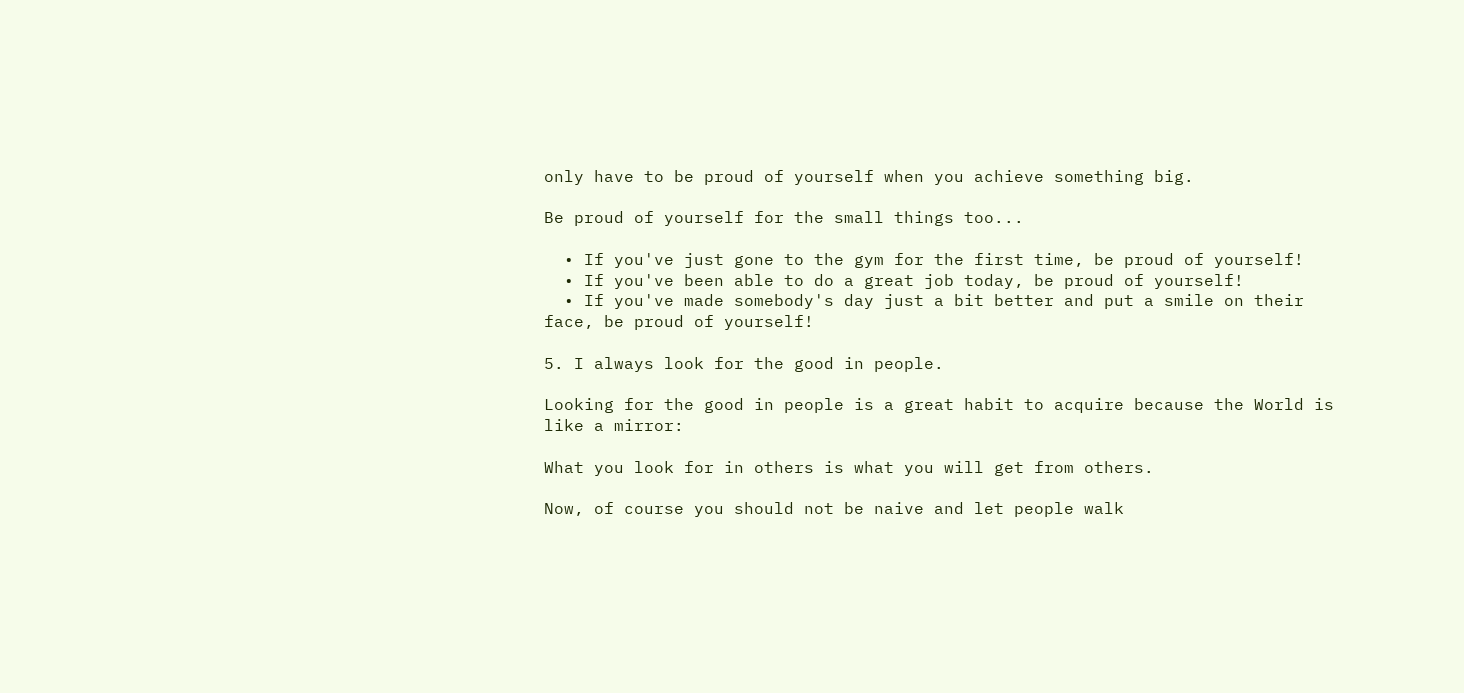only have to be proud of yourself when you achieve something big.

Be proud of yourself for the small things too...

  • If you've just gone to the gym for the first time, be proud of yourself!
  • If you've been able to do a great job today, be proud of yourself!
  • If you've made somebody's day just a bit better and put a smile on their face, be proud of yourself!

5. I always look for the good in people.

Looking for the good in people is a great habit to acquire because the World is like a mirror:

What you look for in others is what you will get from others.

Now, of course you should not be naive and let people walk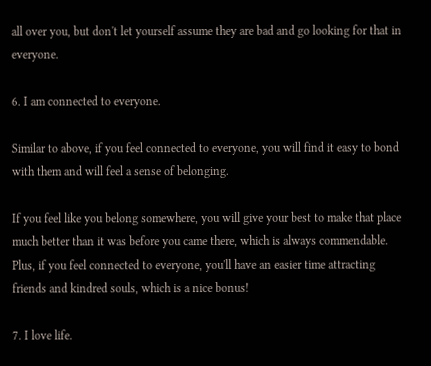all over you, but don't let yourself assume they are bad and go looking for that in everyone.

6. I am connected to everyone.

Similar to above, if you feel connected to everyone, you will find it easy to bond with them and will feel a sense of belonging.

If you feel like you belong somewhere, you will give your best to make that place much better than it was before you came there, which is always commendable. Plus, if you feel connected to everyone, you'll have an easier time attracting friends and kindred souls, which is a nice bonus!

7. I love life.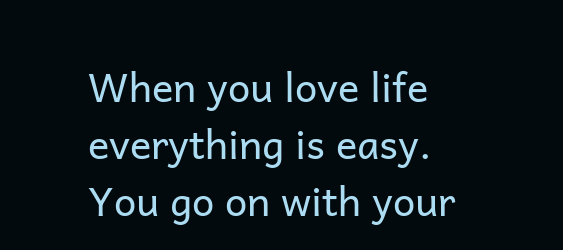When you love life everything is easy. You go on with your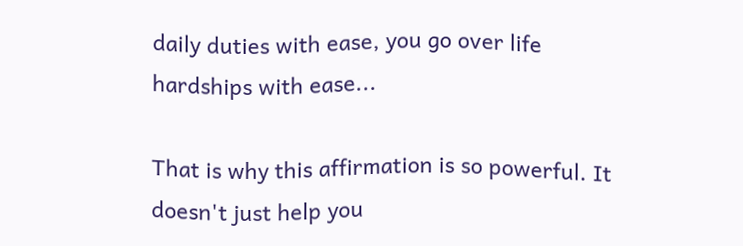daily duties with ease, you go over life hardships with ease...

That is why this affirmation is so powerful. It doesn't just help you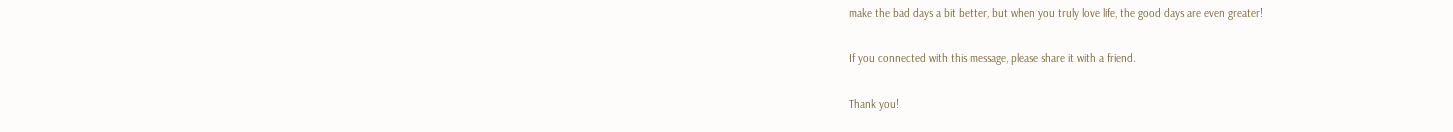make the bad days a bit better, but when you truly love life, the good days are even greater!

If you connected with this message, please share it with a friend.

Thank you!